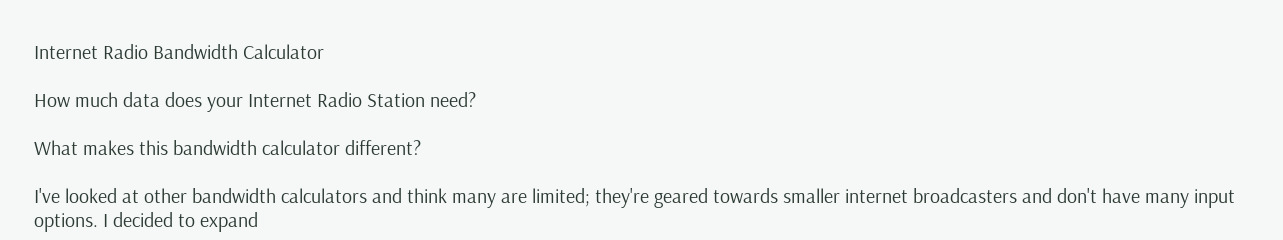Internet Radio Bandwidth Calculator

How much data does your Internet Radio Station need?

What makes this bandwidth calculator different?

I've looked at other bandwidth calculators and think many are limited; they're geared towards smaller internet broadcasters and don't have many input options. I decided to expand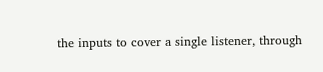the inputs to cover a single listener, through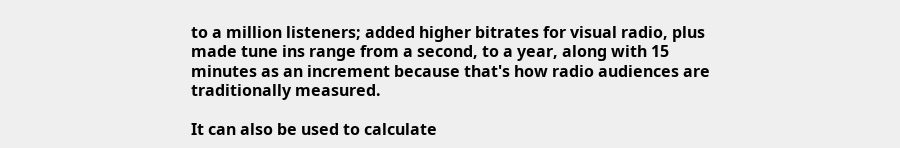to a million listeners; added higher bitrates for visual radio, plus made tune ins range from a second, to a year, along with 15 minutes as an increment because that's how radio audiences are traditionally measured.

It can also be used to calculate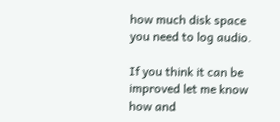how much disk space you need to log audio.

If you think it can be improved let me know how and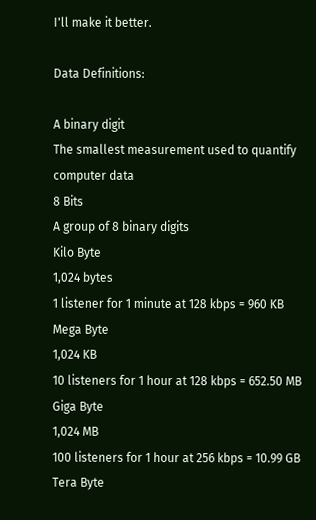I'll make it better.

Data Definitions:

A binary digit
The smallest measurement used to quantify computer data
8 Bits
A group of 8 binary digits
Kilo Byte
1,024 bytes
1 listener for 1 minute at 128 kbps = 960 KB
Mega Byte
1,024 KB
10 listeners for 1 hour at 128 kbps = 652.50 MB
Giga Byte
1,024 MB
100 listeners for 1 hour at 256 kbps = 10.99 GB
Tera Byte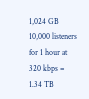1,024 GB
10,000 listeners for 1 hour at 320 kbps = 1.34 TB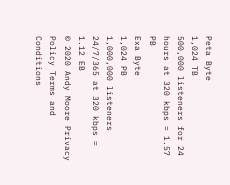Peta Byte
1,024 TB
500,000 listeners for 24 hours at 320 kbps = 1.57 PB
Exa Byte
1,024 PB
1,000,000 listeners 24/7/365 at 320 kbps = 1.12 EB
© 2020 Andy Moore Privacy Policy Terms and Conditions